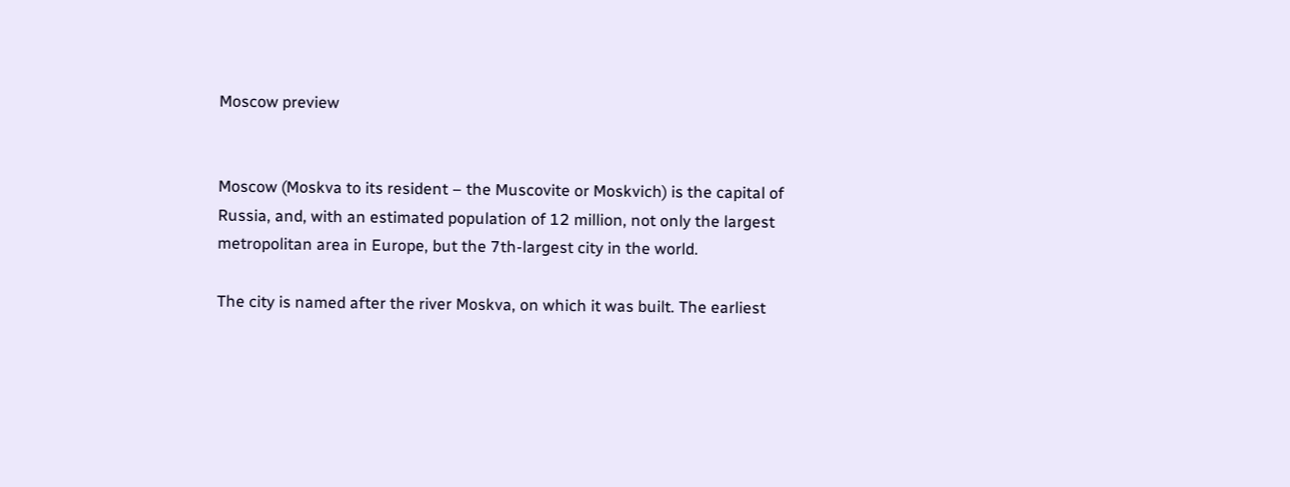Moscow preview


Moscow (Moskva to its resident – the Muscovite or Moskvich) is the capital of Russia, and, with an estimated population of 12 million, not only the largest metropolitan area in Europe, but the 7th-largest city in the world.

The city is named after the river Moskva, on which it was built. The earliest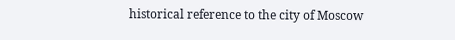historical reference to the city of Moscow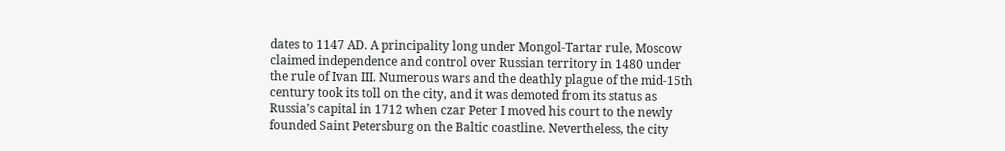dates to 1147 AD. A principality long under Mongol-Tartar rule, Moscow claimed independence and control over Russian territory in 1480 under the rule of Ivan III. Numerous wars and the deathly plague of the mid-15th century took its toll on the city, and it was demoted from its status as Russia’s capital in 1712 when czar Peter I moved his court to the newly founded Saint Petersburg on the Baltic coastline. Nevertheless, the city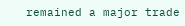remained a major trade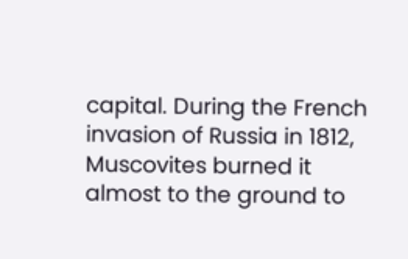capital. During the French invasion of Russia in 1812, Muscovites burned it almost to the ground to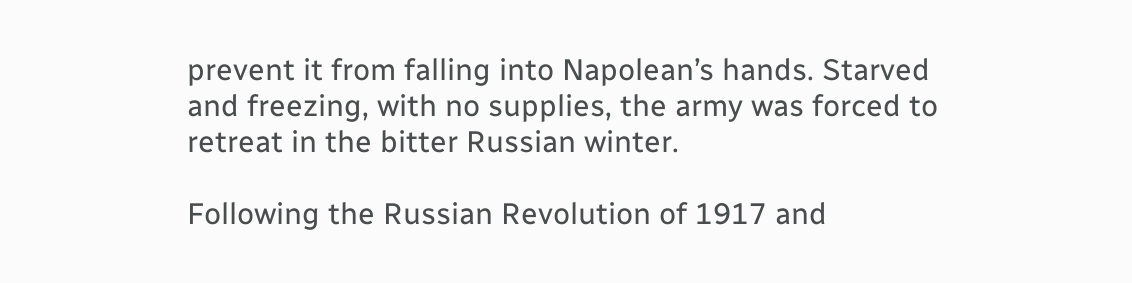prevent it from falling into Napolean’s hands. Starved and freezing, with no supplies, the army was forced to retreat in the bitter Russian winter.

Following the Russian Revolution of 1917 and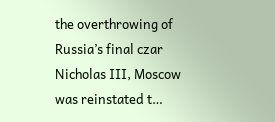the overthrowing of Russia’s final czar Nicholas III, Moscow was reinstated t…